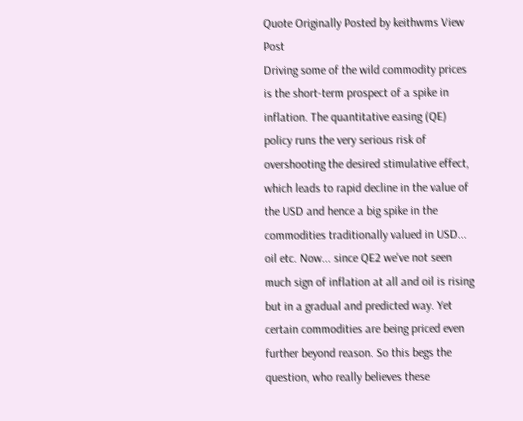Quote Originally Posted by keithwms View Post
Driving some of the wild commodity prices is the short-term prospect of a spike in inflation. The quantitative easing (QE) policy runs the very serious risk of overshooting the desired stimulative effect, which leads to rapid decline in the value of the USD and hence a big spike in the commodities traditionally valued in USD... oil etc. Now... since QE2 we've not seen much sign of inflation at all and oil is rising but in a gradual and predicted way. Yet certain commodities are being priced even further beyond reason. So this begs the question, who really believes these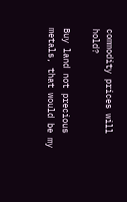commodity prices will hold?

Buy land not precious metals, that would be my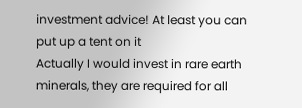investment advice! At least you can put up a tent on it
Actually I would invest in rare earth minerals, they are required for all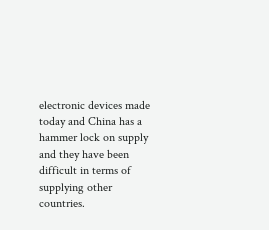electronic devices made today and China has a hammer lock on supply and they have been difficult in terms of supplying other countries.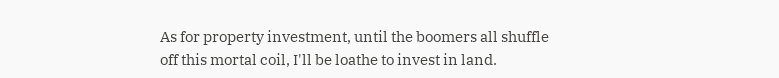As for property investment, until the boomers all shuffle off this mortal coil, I'll be loathe to invest in land.